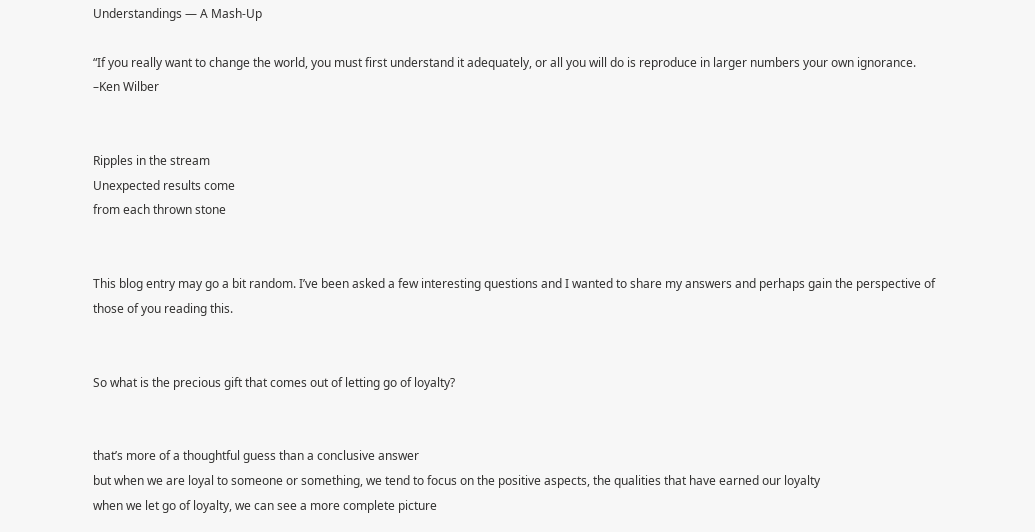Understandings — A Mash-Up

“If you really want to change the world, you must first understand it adequately, or all you will do is reproduce in larger numbers your own ignorance.
–Ken Wilber


Ripples in the stream
Unexpected results come
from each thrown stone


This blog entry may go a bit random. I’ve been asked a few interesting questions and I wanted to share my answers and perhaps gain the perspective of those of you reading this.


So what is the precious gift that comes out of letting go of loyalty?


that’s more of a thoughtful guess than a conclusive answer
but when we are loyal to someone or something, we tend to focus on the positive aspects, the qualities that have earned our loyalty
when we let go of loyalty, we can see a more complete picture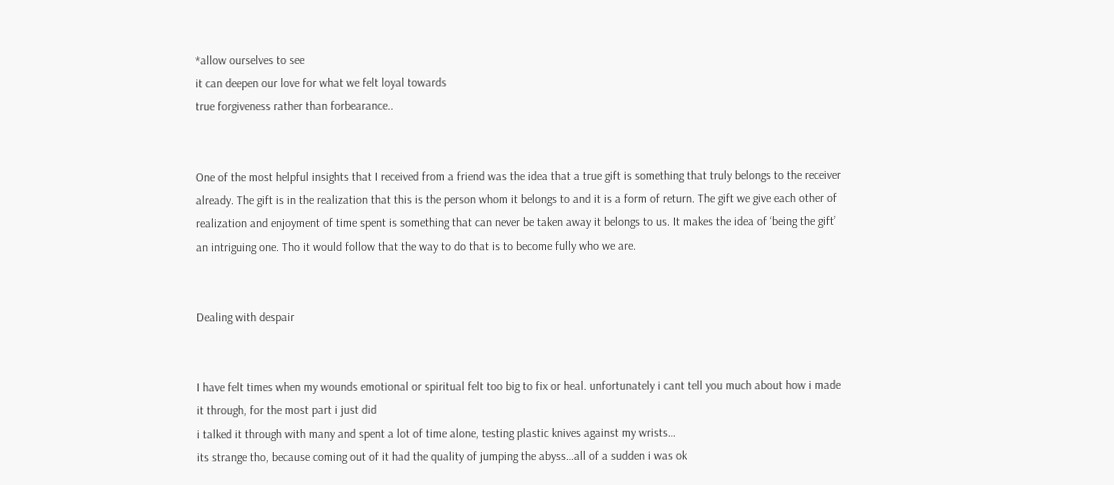*allow ourselves to see
it can deepen our love for what we felt loyal towards
true forgiveness rather than forbearance..


One of the most helpful insights that I received from a friend was the idea that a true gift is something that truly belongs to the receiver already. The gift is in the realization that this is the person whom it belongs to and it is a form of return. The gift we give each other of realization and enjoyment of time spent is something that can never be taken away it belongs to us. It makes the idea of ‘being the gift’ an intriguing one. Tho it would follow that the way to do that is to become fully who we are.


Dealing with despair


I have felt times when my wounds emotional or spiritual felt too big to fix or heal. unfortunately i cant tell you much about how i made it through, for the most part i just did
i talked it through with many and spent a lot of time alone, testing plastic knives against my wrists…
its strange tho, because coming out of it had the quality of jumping the abyss…all of a sudden i was ok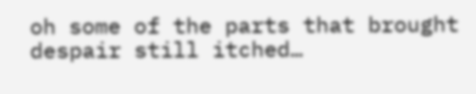oh some of the parts that brought despair still itched…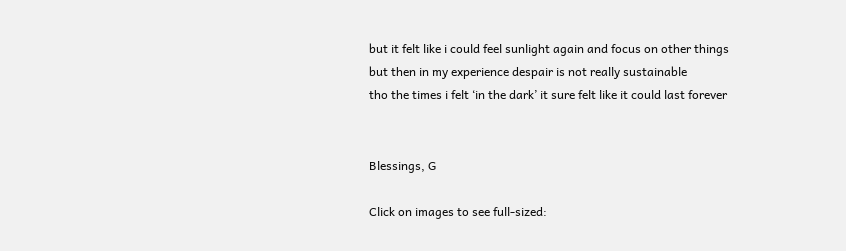but it felt like i could feel sunlight again and focus on other things
but then in my experience despair is not really sustainable
tho the times i felt ‘in the dark’ it sure felt like it could last forever


Blessings, G

Click on images to see full-sized: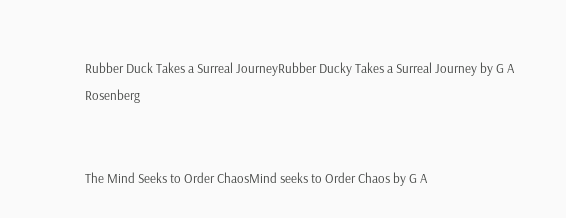Rubber Duck Takes a Surreal JourneyRubber Ducky Takes a Surreal Journey by G A Rosenberg


The Mind Seeks to Order ChaosMind seeks to Order Chaos by G A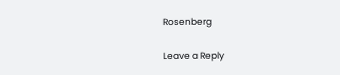Rosenberg

Leave a Reply